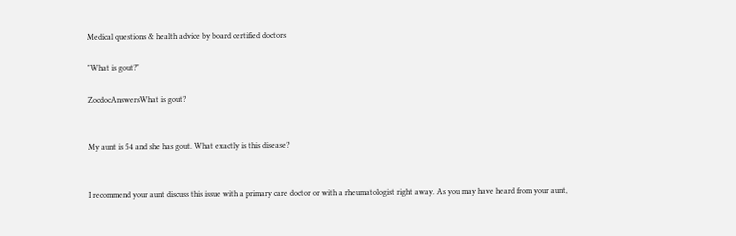Medical questions & health advice by board certified doctors

"What is gout?"

ZocdocAnswersWhat is gout?


My aunt is 54 and she has gout. What exactly is this disease?


I recommend your aunt discuss this issue with a primary care doctor or with a rheumatologist right away. As you may have heard from your aunt,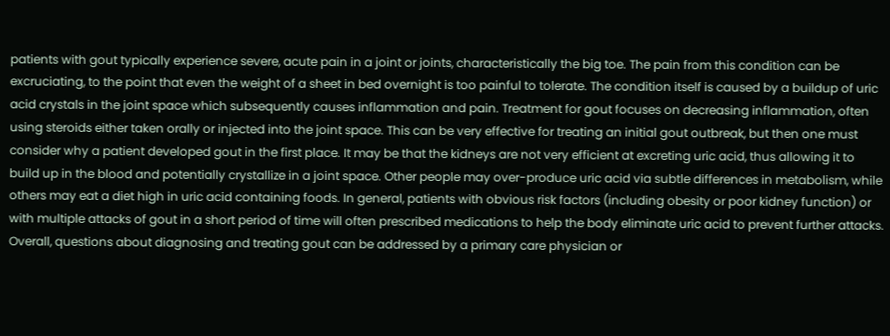patients with gout typically experience severe, acute pain in a joint or joints, characteristically the big toe. The pain from this condition can be excruciating, to the point that even the weight of a sheet in bed overnight is too painful to tolerate. The condition itself is caused by a buildup of uric acid crystals in the joint space which subsequently causes inflammation and pain. Treatment for gout focuses on decreasing inflammation, often using steroids either taken orally or injected into the joint space. This can be very effective for treating an initial gout outbreak, but then one must consider why a patient developed gout in the first place. It may be that the kidneys are not very efficient at excreting uric acid, thus allowing it to build up in the blood and potentially crystallize in a joint space. Other people may over-produce uric acid via subtle differences in metabolism, while others may eat a diet high in uric acid containing foods. In general, patients with obvious risk factors (including obesity or poor kidney function) or with multiple attacks of gout in a short period of time will often prescribed medications to help the body eliminate uric acid to prevent further attacks. Overall, questions about diagnosing and treating gout can be addressed by a primary care physician or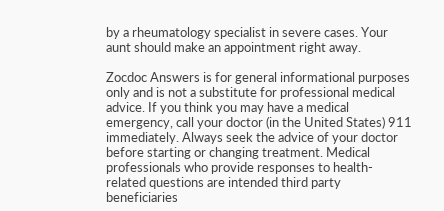by a rheumatology specialist in severe cases. Your aunt should make an appointment right away.

Zocdoc Answers is for general informational purposes only and is not a substitute for professional medical advice. If you think you may have a medical emergency, call your doctor (in the United States) 911 immediately. Always seek the advice of your doctor before starting or changing treatment. Medical professionals who provide responses to health-related questions are intended third party beneficiaries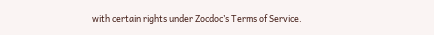with certain rights under Zocdoc’s Terms of Service.